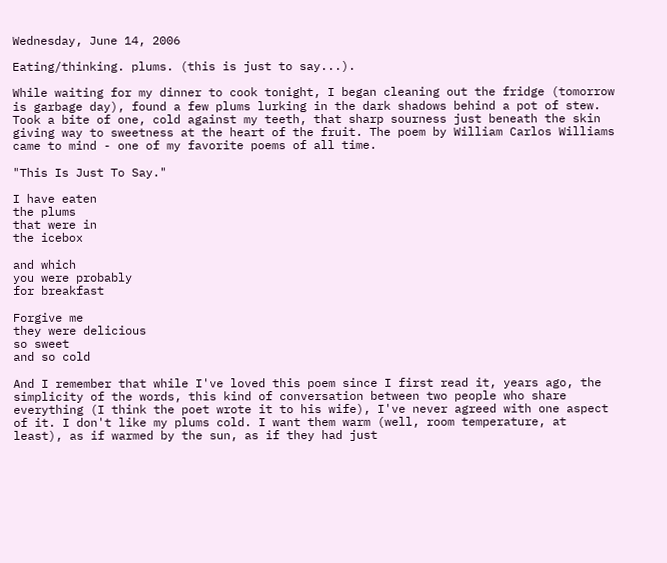Wednesday, June 14, 2006

Eating/thinking. plums. (this is just to say...).

While waiting for my dinner to cook tonight, I began cleaning out the fridge (tomorrow is garbage day), found a few plums lurking in the dark shadows behind a pot of stew. Took a bite of one, cold against my teeth, that sharp sourness just beneath the skin giving way to sweetness at the heart of the fruit. The poem by William Carlos Williams came to mind - one of my favorite poems of all time.

"This Is Just To Say."

I have eaten
the plums
that were in
the icebox

and which
you were probably
for breakfast

Forgive me
they were delicious
so sweet
and so cold

And I remember that while I've loved this poem since I first read it, years ago, the simplicity of the words, this kind of conversation between two people who share everything (I think the poet wrote it to his wife), I've never agreed with one aspect of it. I don't like my plums cold. I want them warm (well, room temperature, at least), as if warmed by the sun, as if they had just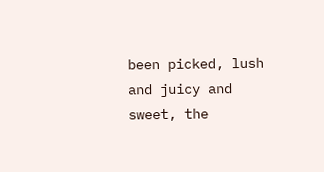been picked, lush and juicy and sweet, the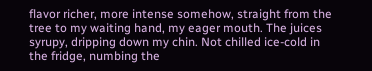flavor richer, more intense somehow, straight from the tree to my waiting hand, my eager mouth. The juices syrupy, dripping down my chin. Not chilled ice-cold in the fridge, numbing the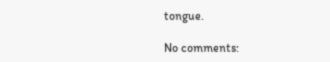tongue.

No comments: